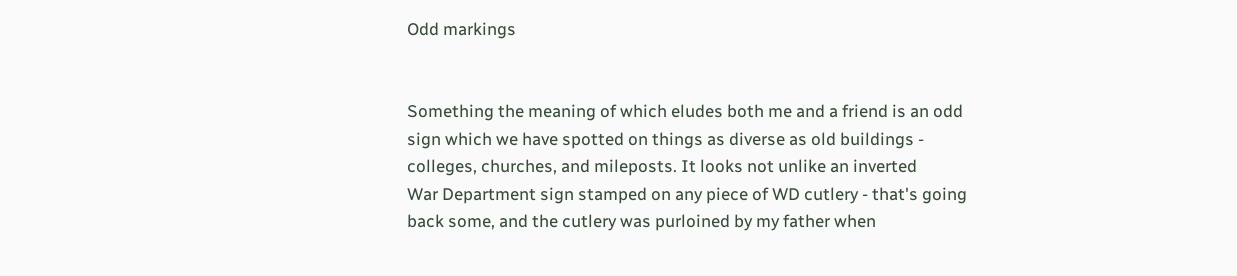Odd markings


Something the meaning of which eludes both me and a friend is an odd
sign which we have spotted on things as diverse as old buildings -
colleges, churches, and mileposts. It looks not unlike an inverted
War Department sign stamped on any piece of WD cutlery - that's going
back some, and the cutlery was purloined by my father when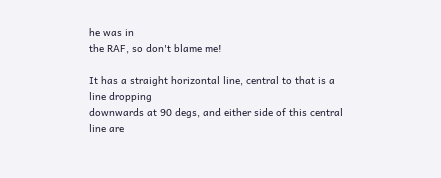he was in
the RAF, so don't blame me!

It has a straight horizontal line, central to that is a line dropping
downwards at 90 degs, and either side of this central line are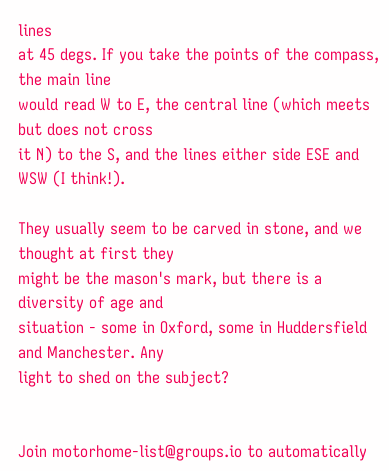lines
at 45 degs. If you take the points of the compass, the main line
would read W to E, the central line (which meets but does not cross
it N) to the S, and the lines either side ESE and WSW (I think!).

They usually seem to be carved in stone, and we thought at first they
might be the mason's mark, but there is a diversity of age and
situation - some in Oxford, some in Huddersfield and Manchester. Any
light to shed on the subject?


Join motorhome-list@groups.io to automatically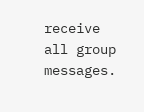receive all group messages.